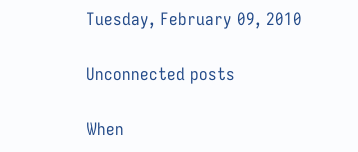Tuesday, February 09, 2010

Unconnected posts

When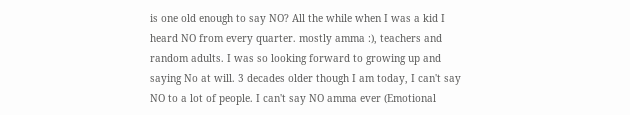is one old enough to say NO? All the while when I was a kid I heard NO from every quarter. mostly amma :), teachers and random adults. I was so looking forward to growing up and saying No at will. 3 decades older though I am today, I can't say NO to a lot of people. I can't say NO amma ever (Emotional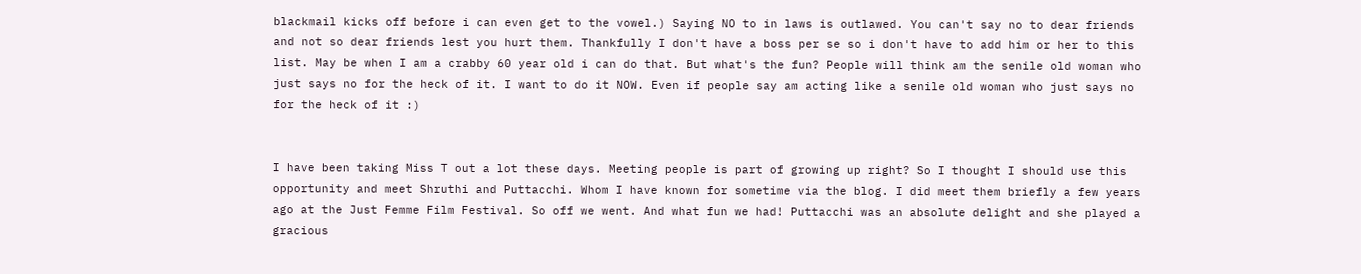blackmail kicks off before i can even get to the vowel.) Saying NO to in laws is outlawed. You can't say no to dear friends and not so dear friends lest you hurt them. Thankfully I don't have a boss per se so i don't have to add him or her to this list. May be when I am a crabby 60 year old i can do that. But what's the fun? People will think am the senile old woman who just says no for the heck of it. I want to do it NOW. Even if people say am acting like a senile old woman who just says no for the heck of it :)


I have been taking Miss T out a lot these days. Meeting people is part of growing up right? So I thought I should use this opportunity and meet Shruthi and Puttacchi. Whom I have known for sometime via the blog. I did meet them briefly a few years ago at the Just Femme Film Festival. So off we went. And what fun we had! Puttacchi was an absolute delight and she played a gracious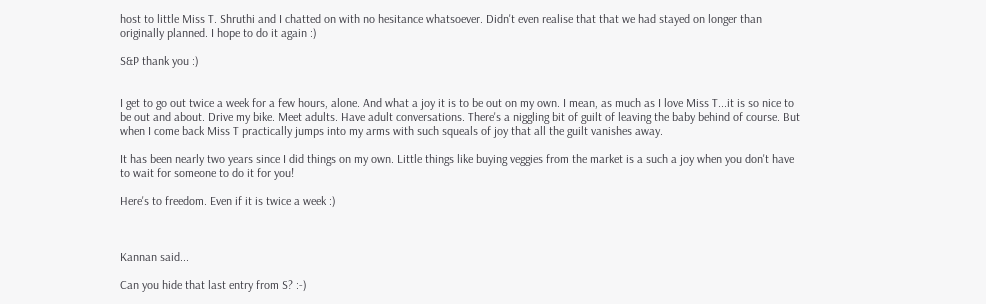host to little Miss T. Shruthi and I chatted on with no hesitance whatsoever. Didn't even realise that that we had stayed on longer than originally planned. I hope to do it again :)

S&P thank you :)


I get to go out twice a week for a few hours, alone. And what a joy it is to be out on my own. I mean, as much as I love Miss T...it is so nice to be out and about. Drive my bike. Meet adults. Have adult conversations. There's a niggling bit of guilt of leaving the baby behind of course. But when I come back Miss T practically jumps into my arms with such squeals of joy that all the guilt vanishes away.

It has been nearly two years since I did things on my own. Little things like buying veggies from the market is a such a joy when you don't have to wait for someone to do it for you!

Here's to freedom. Even if it is twice a week :)



Kannan said...

Can you hide that last entry from S? :-)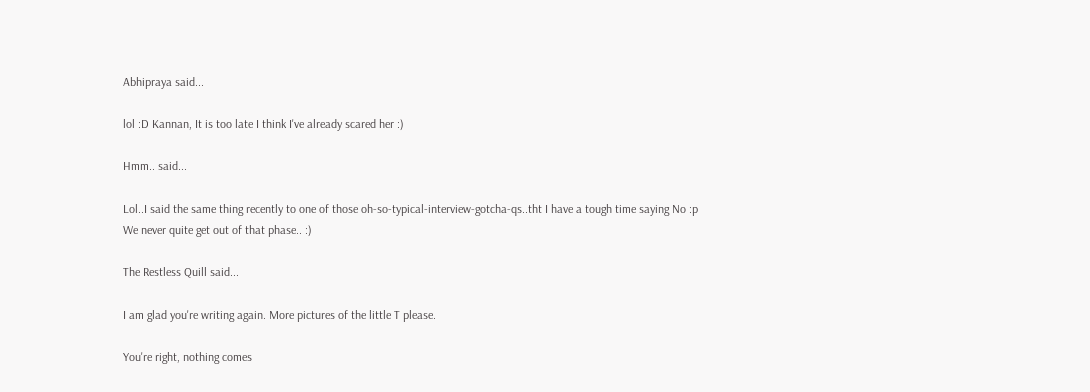Abhipraya said...

lol :D Kannan, It is too late I think I've already scared her :)

Hmm.. said...

Lol..I said the same thing recently to one of those oh-so-typical-interview-gotcha-qs..tht I have a tough time saying No :p
We never quite get out of that phase.. :)

The Restless Quill said...

I am glad you're writing again. More pictures of the little T please.

You're right, nothing comes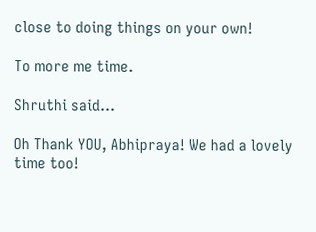close to doing things on your own!

To more me time.

Shruthi said...

Oh Thank YOU, Abhipraya! We had a lovely time too!